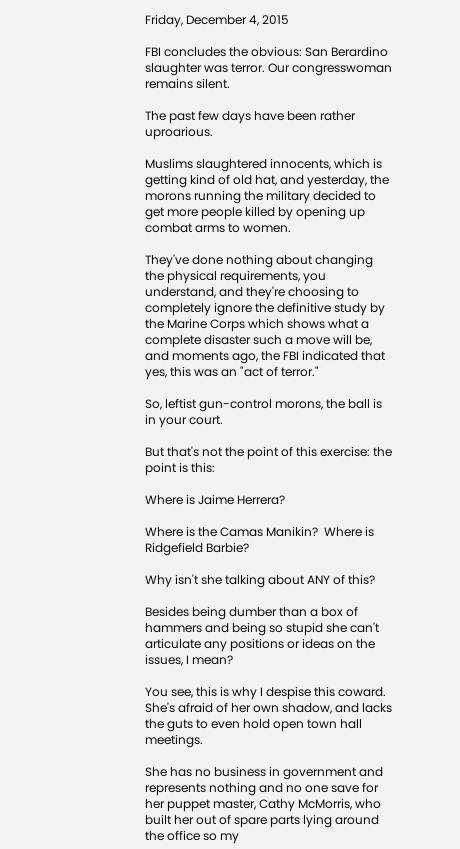Friday, December 4, 2015

FBI concludes the obvious: San Berardino slaughter was terror. Our congresswoman remains silent.

The past few days have been rather uproarious.

Muslims slaughtered innocents, which is getting kind of old hat, and yesterday, the morons running the military decided to get more people killed by opening up combat arms to women.

They've done nothing about changing the physical requirements, you understand, and they're choosing to completely ignore the definitive study by the Marine Corps which shows what a complete disaster such a move will be, and moments ago, the FBI indicated that yes, this was an "act of terror."

So, leftist gun-control morons, the ball is in your court.

But that's not the point of this exercise: the point is this:

Where is Jaime Herrera?

Where is the Camas Manikin?  Where is Ridgefield Barbie?

Why isn't she talking about ANY of this?

Besides being dumber than a box of hammers and being so stupid she can't articulate any positions or ideas on the issues, I mean?

You see, this is why I despise this coward.  She's afraid of her own shadow, and lacks the guts to even hold open town hall meetings.

She has no business in government and represents nothing and no one save for her puppet master, Cathy McMorris, who built her out of spare parts lying around the office so my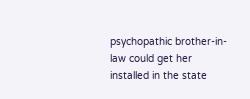psychopathic brother-in-law could get her installed in the state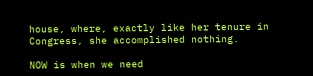house, where, exactly like her tenure in Congress, she accomplished nothing.

NOW is when we need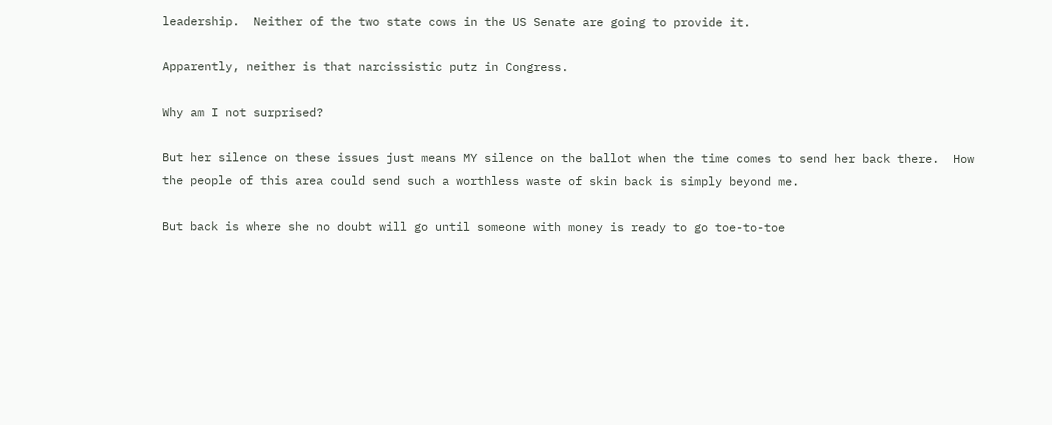leadership.  Neither of the two state cows in the US Senate are going to provide it.

Apparently, neither is that narcissistic putz in Congress.

Why am I not surprised?

But her silence on these issues just means MY silence on the ballot when the time comes to send her back there.  How the people of this area could send such a worthless waste of skin back is simply beyond me.

But back is where she no doubt will go until someone with money is ready to go toe-to-toe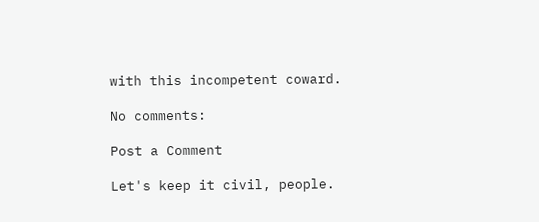with this incompetent coward.

No comments:

Post a Comment

Let's keep it civil, people.